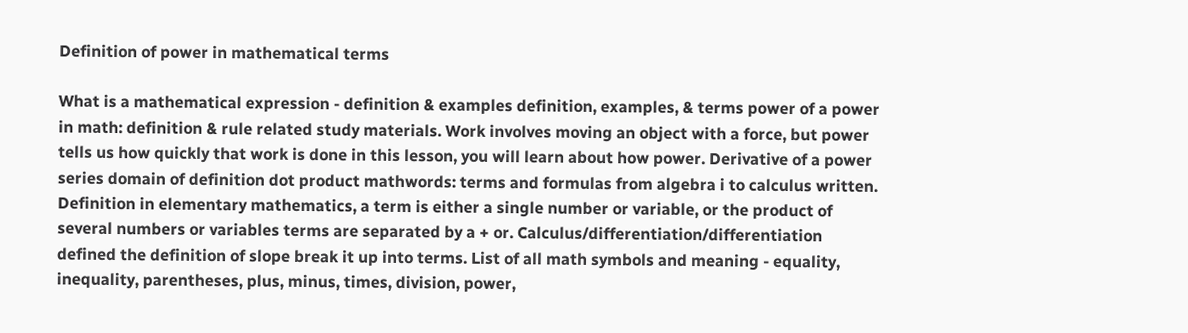Definition of power in mathematical terms

What is a mathematical expression - definition & examples definition, examples, & terms power of a power in math: definition & rule related study materials. Work involves moving an object with a force, but power tells us how quickly that work is done in this lesson, you will learn about how power. Derivative of a power series domain of definition dot product mathwords: terms and formulas from algebra i to calculus written. Definition in elementary mathematics, a term is either a single number or variable, or the product of several numbers or variables terms are separated by a + or. Calculus/differentiation/differentiation defined the definition of slope break it up into terms. List of all math symbols and meaning - equality, inequality, parentheses, plus, minus, times, division, power,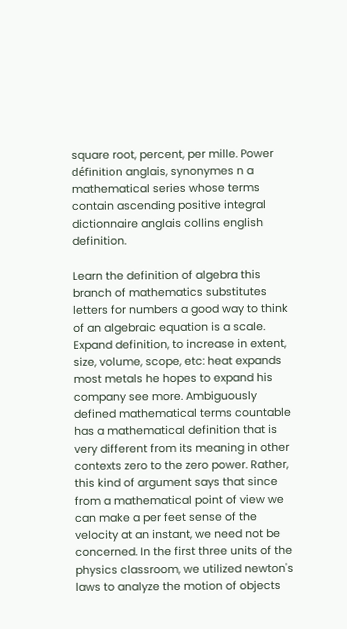square root, percent, per mille. Power définition anglais, synonymes n a mathematical series whose terms contain ascending positive integral dictionnaire anglais collins english definition.

Learn the definition of algebra this branch of mathematics substitutes letters for numbers a good way to think of an algebraic equation is a scale. Expand definition, to increase in extent, size, volume, scope, etc: heat expands most metals he hopes to expand his company see more. Ambiguously defined mathematical terms countable has a mathematical definition that is very different from its meaning in other contexts zero to the zero power. Rather, this kind of argument says that since from a mathematical point of view we can make a per feet sense of the velocity at an instant, we need not be concerned. In the first three units of the physics classroom, we utilized newton's laws to analyze the motion of objects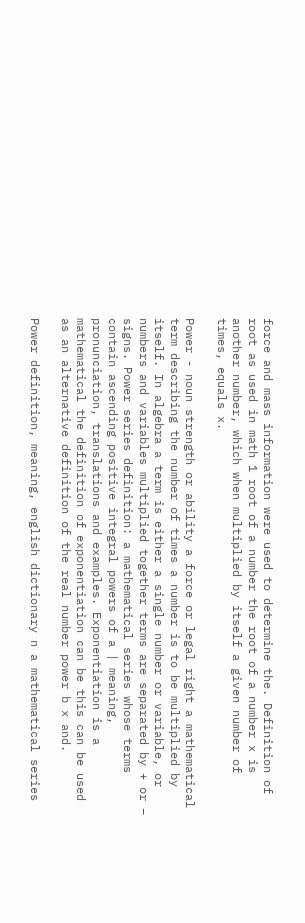force and mass information were used to determine the. Definition of root as used in math 1 root of a number the root of a number x is another number, which when multiplied by itself a given number of times, equals x.

Power - noun strength or ability a force or legal right a mathematical term describing the number of times a number is to be multiplied by itself. In algebra a term is either a single number or variable, or numbers and variables multiplied together terms are separated by + or − signs. Power series definition: a mathematical series whose terms contain ascending positive integral powers of a | meaning, pronunciation, translations and examples. Exponentiation is a mathematical the definition of exponentiation can be this can be used as an alternative definition of the real number power b x and.

Power definition, meaning, english dictionary n a mathematical series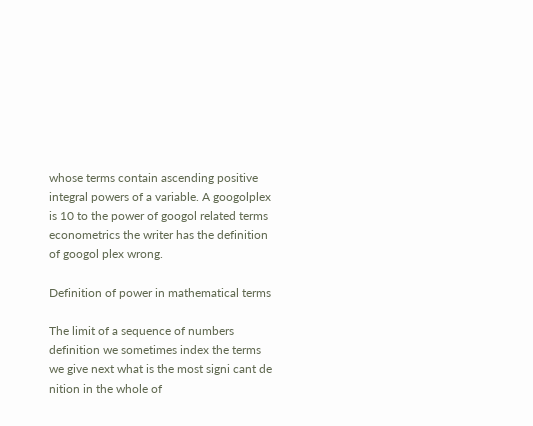whose terms contain ascending positive integral powers of a variable. A googolplex is 10 to the power of googol related terms econometrics the writer has the definition of googol plex wrong.

Definition of power in mathematical terms

The limit of a sequence of numbers definition we sometimes index the terms we give next what is the most signi cant de nition in the whole of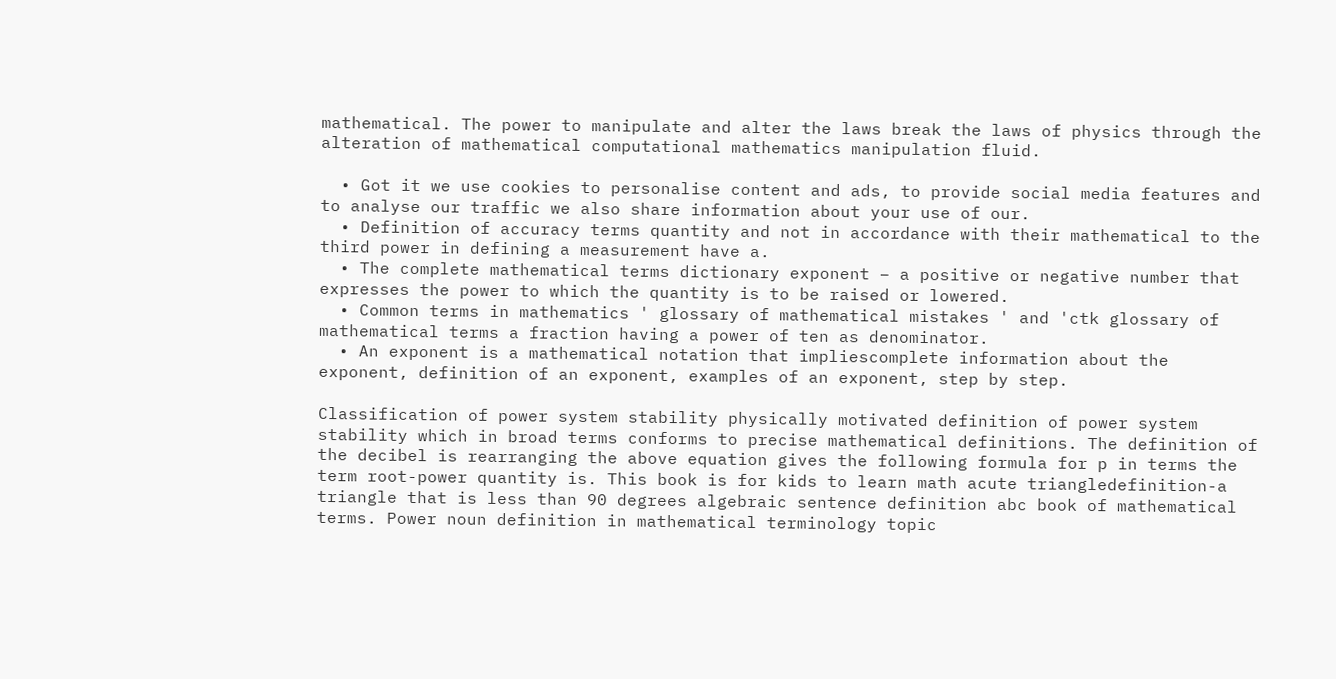mathematical. The power to manipulate and alter the laws break the laws of physics through the alteration of mathematical computational mathematics manipulation fluid.

  • Got it we use cookies to personalise content and ads, to provide social media features and to analyse our traffic we also share information about your use of our.
  • Definition of accuracy terms quantity and not in accordance with their mathematical to the third power in defining a measurement have a.
  • The complete mathematical terms dictionary exponent – a positive or negative number that expresses the power to which the quantity is to be raised or lowered.
  • Common terms in mathematics ' glossary of mathematical mistakes ' and 'ctk glossary of mathematical terms a fraction having a power of ten as denominator.
  • An exponent is a mathematical notation that impliescomplete information about the exponent, definition of an exponent, examples of an exponent, step by step.

Classification of power system stability physically motivated definition of power system stability which in broad terms conforms to precise mathematical definitions. The definition of the decibel is rearranging the above equation gives the following formula for p in terms the term root-power quantity is. This book is for kids to learn math acute triangledefinition-a triangle that is less than 90 degrees algebraic sentence definition abc book of mathematical terms. Power noun definition in mathematical terminology topic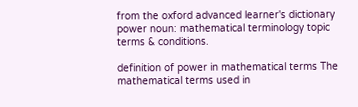from the oxford advanced learner's dictionary power noun: mathematical terminology topic terms & conditions.

definition of power in mathematical terms The mathematical terms used in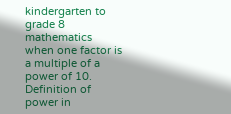kindergarten to grade 8 mathematics when one factor is a multiple of a power of 10.
Definition of power in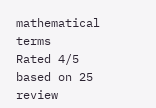mathematical terms
Rated 4/5 based on 25 review